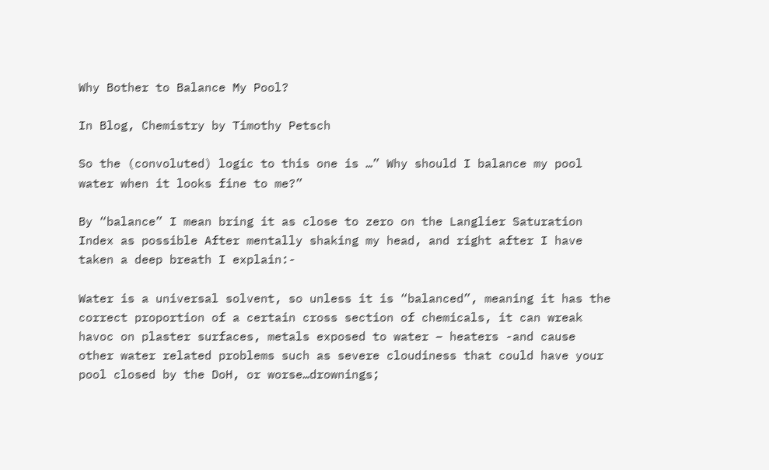Why Bother to Balance My Pool?

In Blog, Chemistry by Timothy Petsch

So the (convoluted) logic to this one is …” Why should I balance my pool water when it looks fine to me?”

By “balance” I mean bring it as close to zero on the Langlier Saturation Index as possible After mentally shaking my head, and right after I have taken a deep breath I explain:-

Water is a universal solvent, so unless it is “balanced”, meaning it has the correct proportion of a certain cross section of chemicals, it can wreak havoc on plaster surfaces, metals exposed to water – heaters -and cause other water related problems such as severe cloudiness that could have your pool closed by the DoH, or worse…drownings;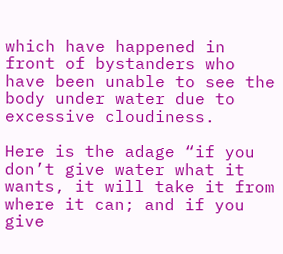which have happened in front of bystanders who have been unable to see the body under water due to excessive cloudiness.

Here is the adage “if you don’t give water what it wants, it will take it from where it can; and if you give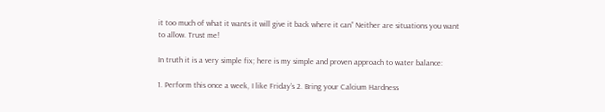it too much of what it wants it will give it back where it can” Neither are situations you want to allow. Trust me!

In truth it is a very simple fix; here is my simple and proven approach to water balance:

1. Perform this once a week, I like Friday’s 2. Bring your Calcium Hardness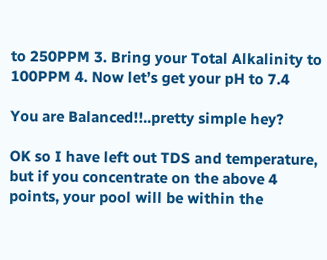to 250PPM 3. Bring your Total Alkalinity to 100PPM 4. Now let’s get your pH to 7.4

You are Balanced!!..pretty simple hey?

OK so I have left out TDS and temperature, but if you concentrate on the above 4 points, your pool will be within the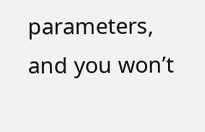parameters, and you won’t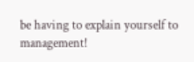be having to explain yourself to management!